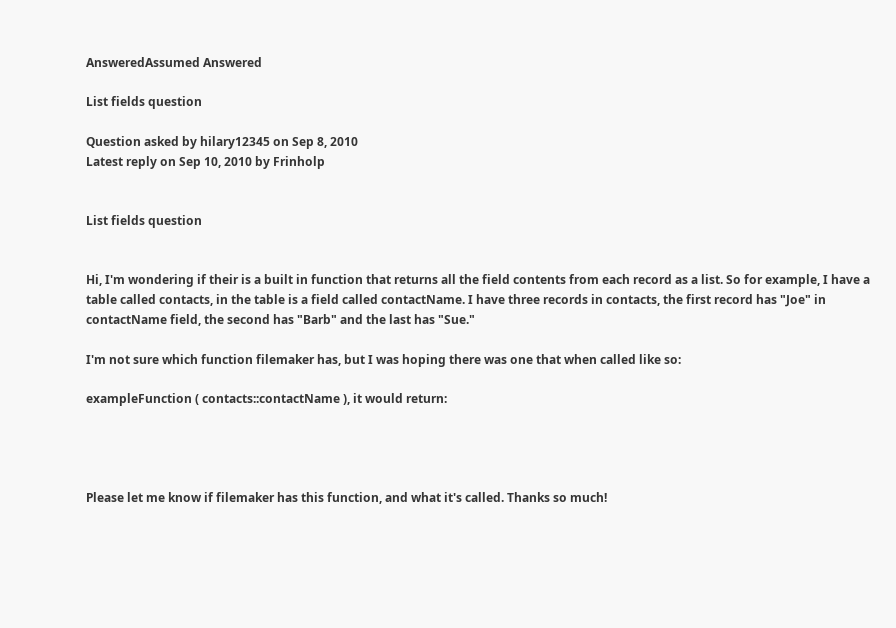AnsweredAssumed Answered

List fields question

Question asked by hilary12345 on Sep 8, 2010
Latest reply on Sep 10, 2010 by Frinholp


List fields question


Hi, I'm wondering if their is a built in function that returns all the field contents from each record as a list. So for example, I have a table called contacts, in the table is a field called contactName. I have three records in contacts, the first record has "Joe" in contactName field, the second has "Barb" and the last has "Sue."

I'm not sure which function filemaker has, but I was hoping there was one that when called like so:

exampleFunction ( contacts::contactName ), it would return:




Please let me know if filemaker has this function, and what it's called. Thanks so much!